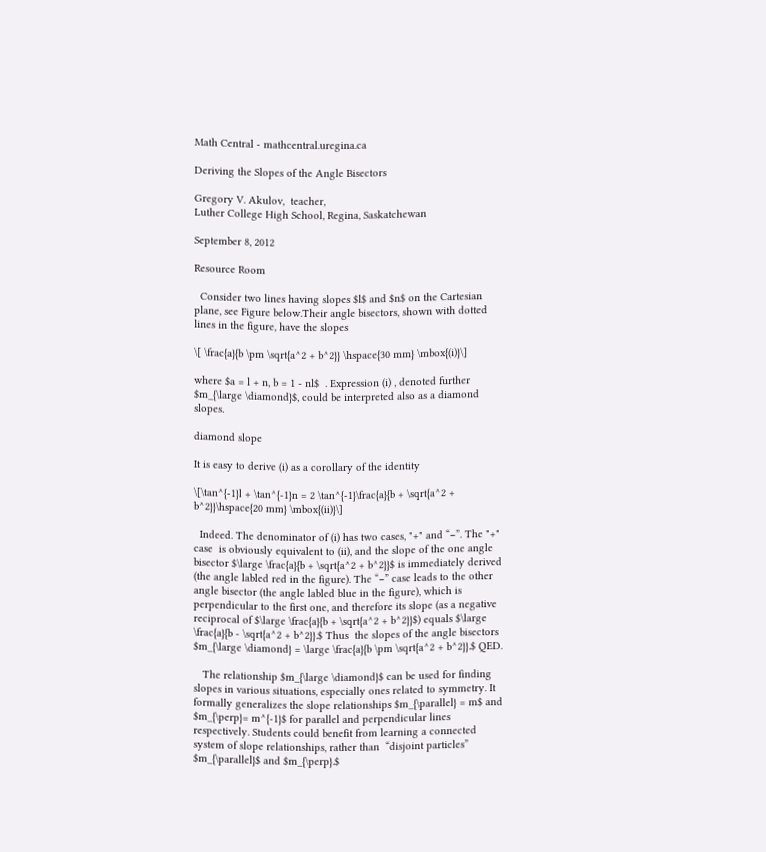Math Central - mathcentral.uregina.ca

Deriving the Slopes of the Angle Bisectors

Gregory V. Akulov,  teacher,
Luther College High School, Regina, Saskatchewan

September 8, 2012

Resource Room

  Consider two lines having slopes $l$ and $n$ on the Cartesian plane, see Figure below.Their angle bisectors, shown with dotted lines in the figure, have the slopes

\[ \frac{a}{b \pm \sqrt{a^2 + b^2}} \hspace{30 mm} \mbox{(i)}\]

where $a = l + n, b = 1 - nl$  . Expression (i) , denoted further $m_{\large \diamond}$, could be interpreted also as a diamond slopes.

diamond slope

It is easy to derive (i) as a corollary of the identity

\[\tan^{-1}l + \tan^{-1}n = 2 \tan^{-1}\frac{a}{b + \sqrt{a^2 + b^2}}\hspace{20 mm} \mbox{(ii)}\]

  Indeed. The denominator of (i) has two cases, "+" and “−”. The "+" case  is obviously equivalent to (ii), and the slope of the one angle bisector $\large \frac{a}{b + \sqrt{a^2 + b^2}}$ is immediately derived (the angle labled red in the figure). The “−” case leads to the other angle bisector (the angle labled blue in the figure), which is perpendicular to the first one, and therefore its slope (as a negative reciprocal of $\large \frac{a}{b + \sqrt{a^2 + b^2}}$) equals $\large \frac{a}{b - \sqrt{a^2 + b^2}}.$ Thus  the slopes of the angle bisectors $m_{\large \diamond} = \large \frac{a}{b \pm \sqrt{a^2 + b^2}}.$ QED.

   The relationship $m_{\large \diamond}$ can be used for finding slopes in various situations, especially ones related to symmetry. It formally generalizes the slope relationships $m_{\parallel} = m$ and $m_{\perp}= m^{-1}$ for parallel and perpendicular lines respectively. Students could benefit from learning a connected system of slope relationships, rather than  “disjoint particles” $m_{\parallel}$ and $m_{\perp}.$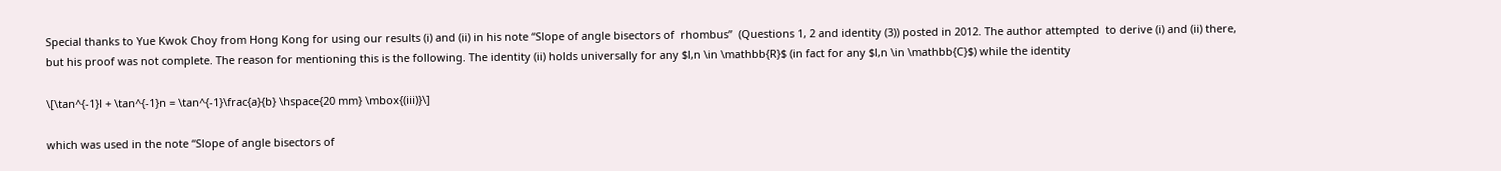Special thanks to Yue Kwok Choy from Hong Kong for using our results (i) and (ii) in his note “Slope of angle bisectors of  rhombus”  (Questions 1, 2 and identity (3)) posted in 2012. The author attempted  to derive (i) and (ii) there, but his proof was not complete. The reason for mentioning this is the following. The identity (ii) holds universally for any $l,n \in \mathbb{R}$ (in fact for any $l,n \in \mathbb{C}$) while the identity

\[\tan^{-1}l + \tan^{-1}n = \tan^{-1}\frac{a}{b} \hspace{20 mm} \mbox{(iii)}\]

which was used in the note “Slope of angle bisectors of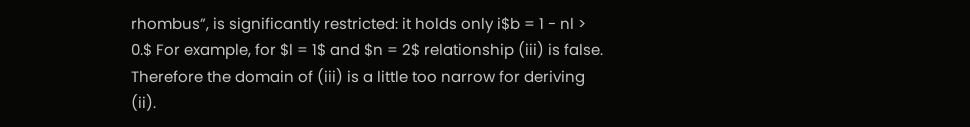rhombus”, is significantly restricted: it holds only i$b = 1 - nl > 0.$ For example, for $l = 1$ and $n = 2$ relationship (iii) is false. Therefore the domain of (iii) is a little too narrow for deriving (ii).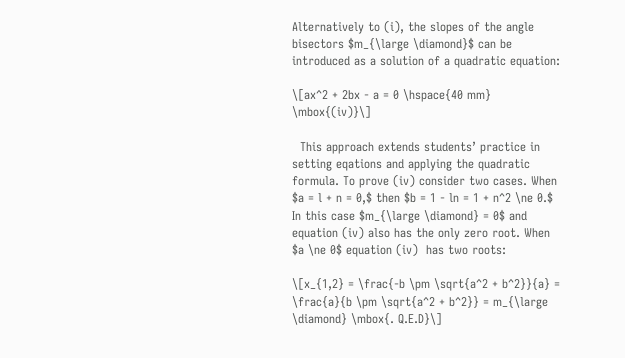Alternatively to (i), the slopes of the angle bisectors $m_{\large \diamond}$ can be introduced as a solution of a quadratic equation:

\[ax^2 + 2bx - a = 0 \hspace{40 mm} \mbox{(iv)}\]

  This approach extends students’ practice in setting eqations and applying the quadratic formula. To prove (iv) consider two cases. When $a = l + n = 0,$ then $b = 1 - ln = 1 + n^2 \ne 0.$ In this case $m_{\large \diamond} = 0$ and equation (iv) also has the only zero root. When $a \ne 0$ equation (iv)  has two roots:

\[x_{1,2} = \frac{-b \pm \sqrt{a^2 + b^2}}{a} = \frac{a}{b \pm \sqrt{a^2 + b^2}} = m_{\large \diamond} \mbox{. Q.E.D}\]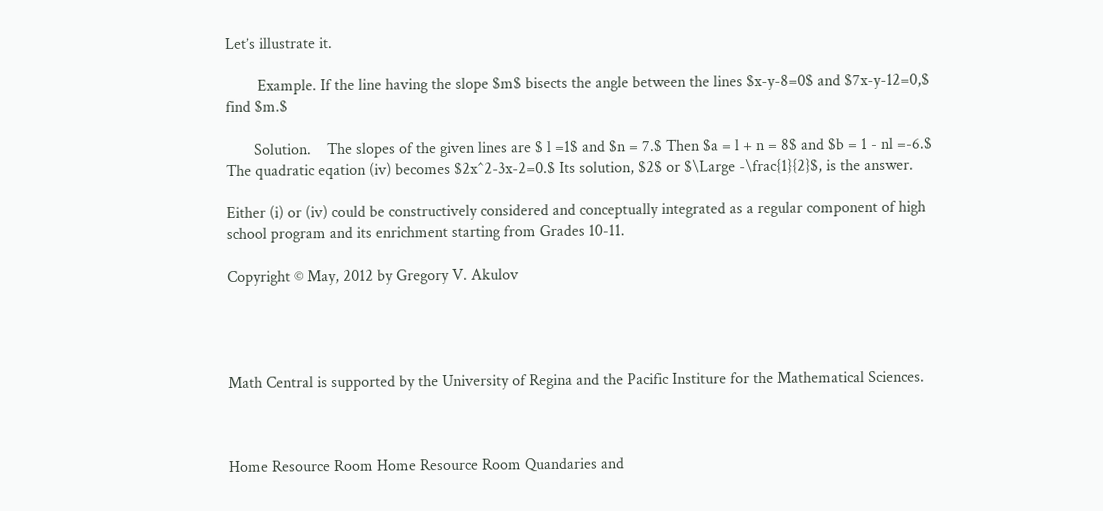Let’s illustrate it.

        Example. If the line having the slope $m$ bisects the angle between the lines $x-y-8=0$ and $7x-y-12=0,$ find $m.$

       Solution.    The slopes of the given lines are $ l =1$ and $n = 7.$ Then $a = l + n = 8$ and $b = 1 - nl =-6.$ The quadratic eqation (iv) becomes $2x^2-3x-2=0.$ Its solution, $2$ or $\Large -\frac{1}{2}$, is the answer.

Either (i) or (iv) could be constructively considered and conceptually integrated as a regular component of high school program and its enrichment starting from Grades 10-11.

Copyright © May, 2012 by Gregory V. Akulov




Math Central is supported by the University of Regina and the Pacific Institure for the Mathematical Sciences.



Home Resource Room Home Resource Room Quandaries and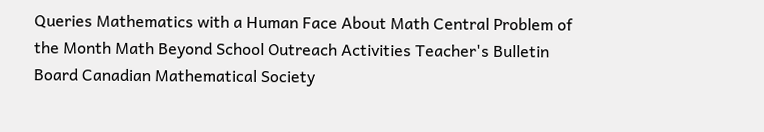Queries Mathematics with a Human Face About Math Central Problem of the Month Math Beyond School Outreach Activities Teacher's Bulletin Board Canadian Mathematical Society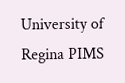University of Regina PIMS